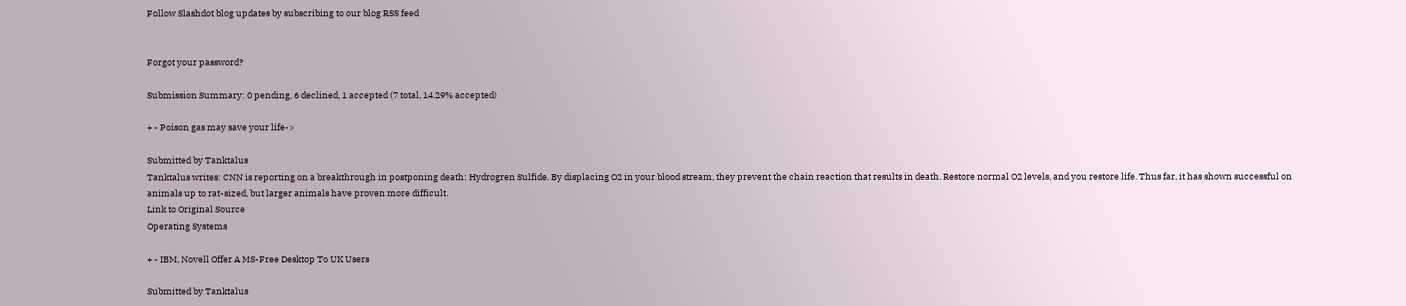Follow Slashdot blog updates by subscribing to our blog RSS feed


Forgot your password?

Submission Summary: 0 pending, 6 declined, 1 accepted (7 total, 14.29% accepted)

+ - Poison gas may save your life->

Submitted by Tanktalus
Tanktalus writes: CNN is reporting on a breakthrough in postponing death: Hydrogren Sulfide. By displacing O2 in your blood stream, they prevent the chain reaction that results in death. Restore normal O2 levels, and you restore life. Thus far, it has shown successful on animals up to rat-sized, but larger animals have proven more difficult.
Link to Original Source
Operating Systems

+ - IBM, Novell Offer A MS-Free Desktop To UK Users

Submitted by Tanktalus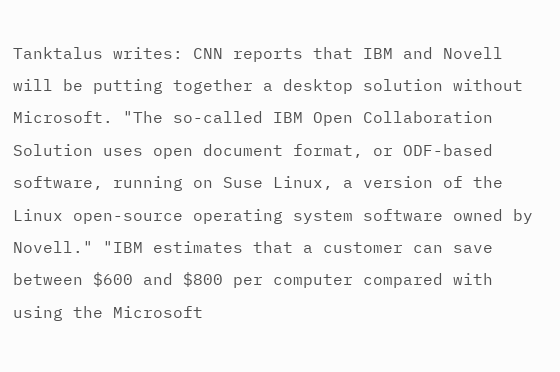Tanktalus writes: CNN reports that IBM and Novell will be putting together a desktop solution without Microsoft. "The so-called IBM Open Collaboration Solution uses open document format, or ODF-based software, running on Suse Linux, a version of the Linux open-source operating system software owned by Novell." "IBM estimates that a customer can save between $600 and $800 per computer compared with using the Microsoft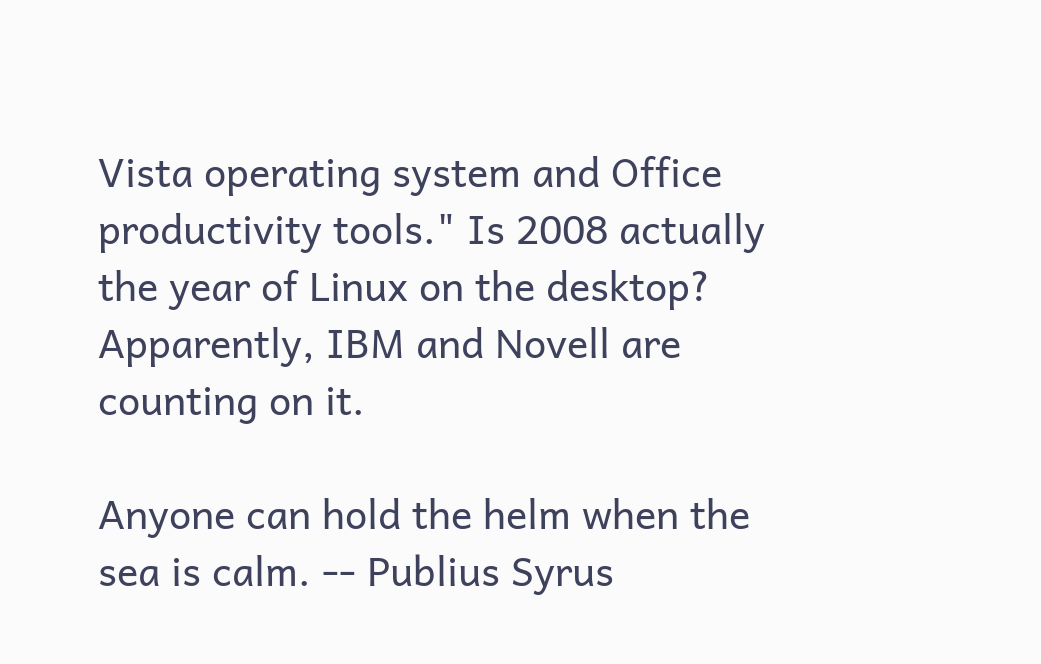Vista operating system and Office productivity tools." Is 2008 actually the year of Linux on the desktop? Apparently, IBM and Novell are counting on it.

Anyone can hold the helm when the sea is calm. -- Publius Syrus